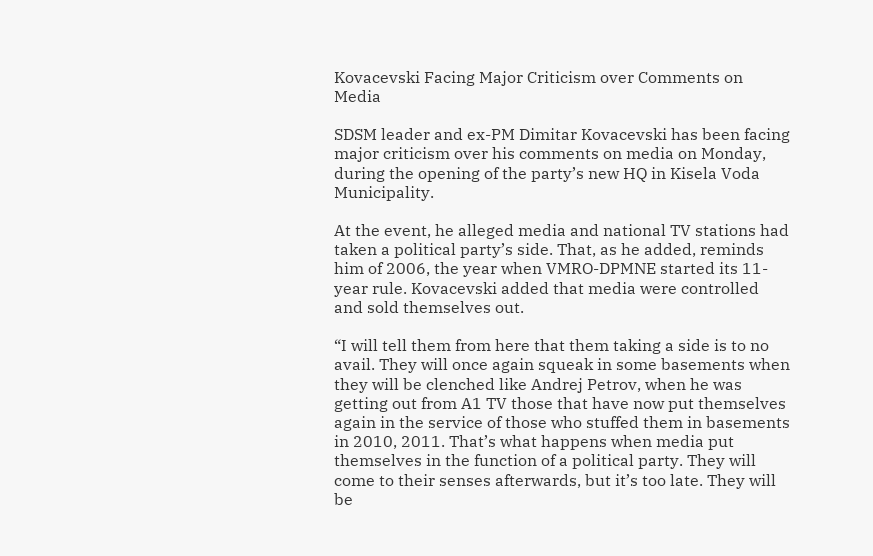Kovacevski Facing Major Criticism over Comments on Media

SDSM leader and ex-PM Dimitar Kovacevski has been facing major criticism over his comments on media on Monday, during the opening of the party’s new HQ in Kisela Voda Municipality.

At the event, he alleged media and national TV stations had taken a political party’s side. That, as he added, reminds him of 2006, the year when VMRO-DPMNE started its 11-year rule. Kovacevski added that media were controlled and sold themselves out.

“I will tell them from here that them taking a side is to no avail. They will once again squeak in some basements when they will be clenched like Andrej Petrov, when he was getting out from A1 TV those that have now put themselves again in the service of those who stuffed them in basements in 2010, 2011. That’s what happens when media put themselves in the function of a political party. They will come to their senses afterwards, but it’s too late. They will be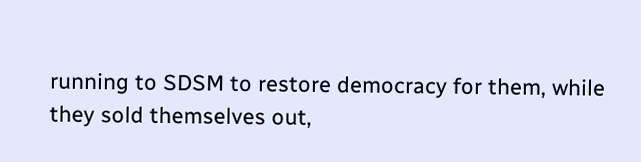running to SDSM to restore democracy for them, while they sold themselves out,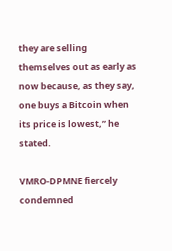they are selling themselves out as early as now because, as they say, one buys a Bitcoin when its price is lowest,” he stated.

VMRO-DPMNE fiercely condemned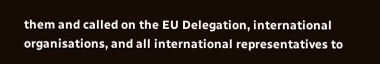them and called on the EU Delegation, international organisations, and all international representatives to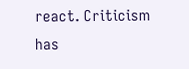react. Criticism has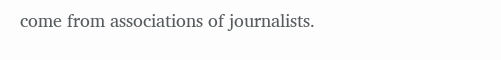come from associations of journalists.